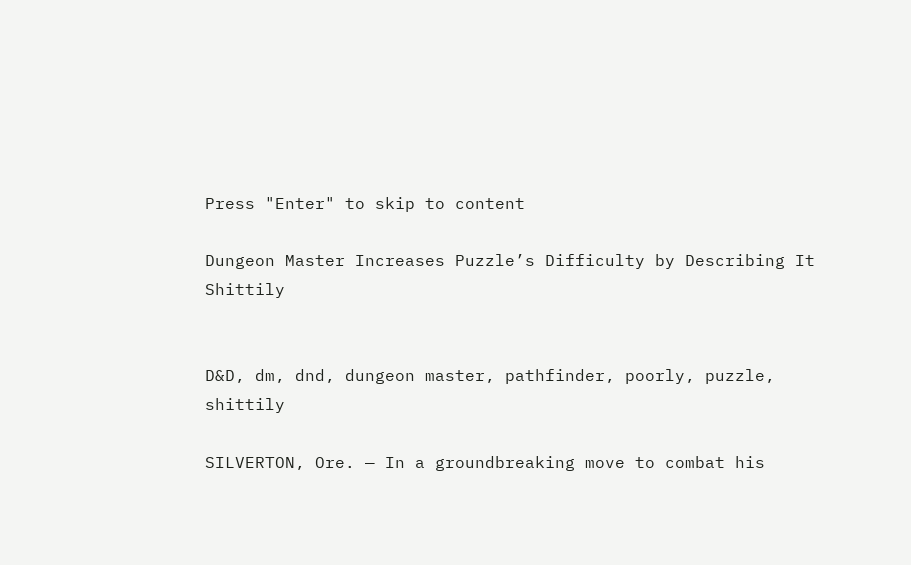Press "Enter" to skip to content

Dungeon Master Increases Puzzle’s Difficulty by Describing It Shittily


D&D, dm, dnd, dungeon master, pathfinder, poorly, puzzle, shittily

SILVERTON, Ore. — In a groundbreaking move to combat his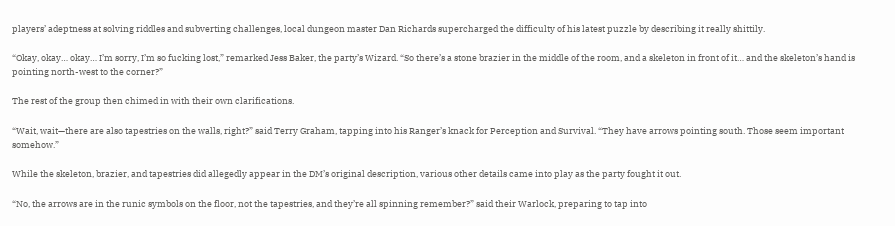players’ adeptness at solving riddles and subverting challenges, local dungeon master Dan Richards supercharged the difficulty of his latest puzzle by describing it really shittily.

“Okay, okay… okay… I’m sorry, I’m so fucking lost,” remarked Jess Baker, the party’s Wizard. “So there’s a stone brazier in the middle of the room, and a skeleton in front of it… and the skeleton’s hand is pointing north-west to the corner?”

The rest of the group then chimed in with their own clarifications.

“Wait, wait—there are also tapestries on the walls, right?” said Terry Graham, tapping into his Ranger’s knack for Perception and Survival. “They have arrows pointing south. Those seem important somehow.”

While the skeleton, brazier, and tapestries did allegedly appear in the DM’s original description, various other details came into play as the party fought it out.

“No, the arrows are in the runic symbols on the floor, not the tapestries, and they’re all spinning remember?” said their Warlock, preparing to tap into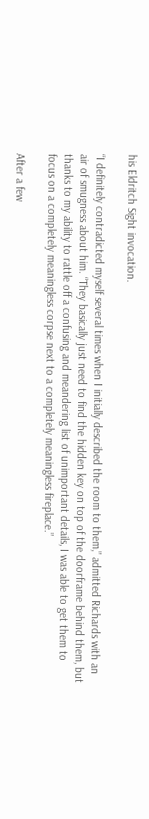his Eldritch Sight invocation.

“I definitely contradicted myself several times when I initially described the room to them,” admitted Richards with an air of smugness about him. “They basically just need to find the hidden key on top of the doorframe behind them, but thanks to my ability to rattle off a confusing and meandering list of unimportant details, I was able to get them to focus on a completely meaningless corpse next to a completely meaningless fireplace.”

After a few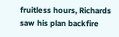fruitless hours, Richards saw his plan backfire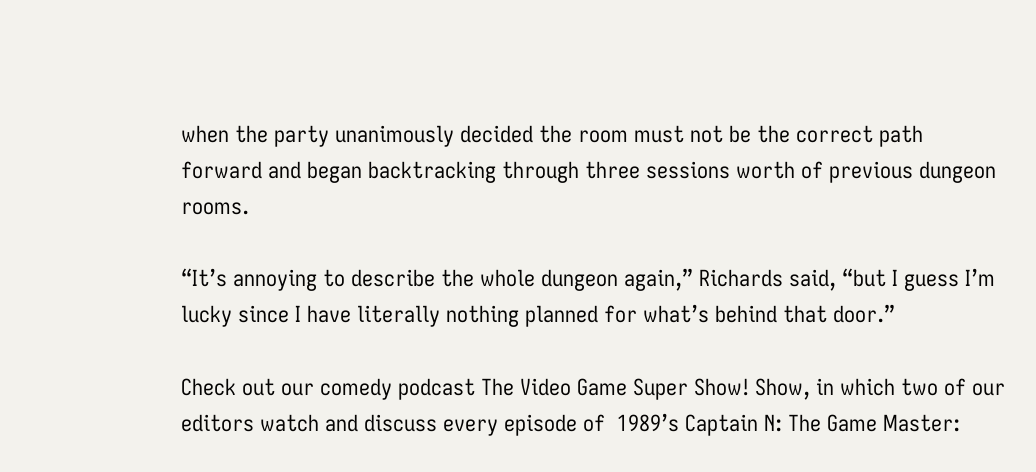when the party unanimously decided the room must not be the correct path forward and began backtracking through three sessions worth of previous dungeon rooms.

“It’s annoying to describe the whole dungeon again,” Richards said, “but I guess I’m lucky since I have literally nothing planned for what’s behind that door.”

Check out our comedy podcast The Video Game Super Show! Show, in which two of our editors watch and discuss every episode of  1989’s Captain N: The Game Master: